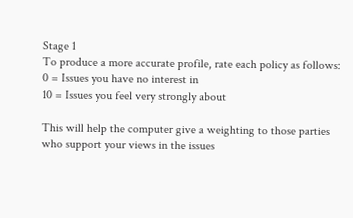Stage 1
To produce a more accurate profile, rate each policy as follows:
0 = Issues you have no interest in
10 = Issues you feel very strongly about

This will help the computer give a weighting to those parties who support your views in the issues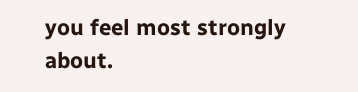you feel most strongly about.